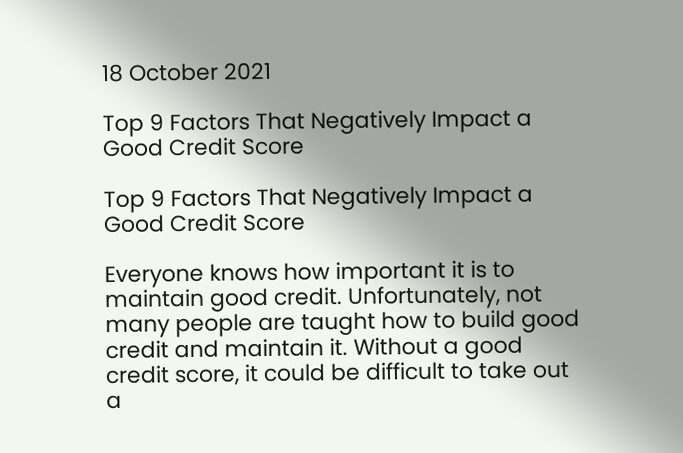18 October 2021

Top 9 Factors That Negatively Impact a Good Credit Score

Top 9 Factors That Negatively Impact a Good Credit Score

Everyone knows how important it is to maintain good credit. Unfortunately, not many people are taught how to build good credit and maintain it. Without a good credit score, it could be difficult to take out a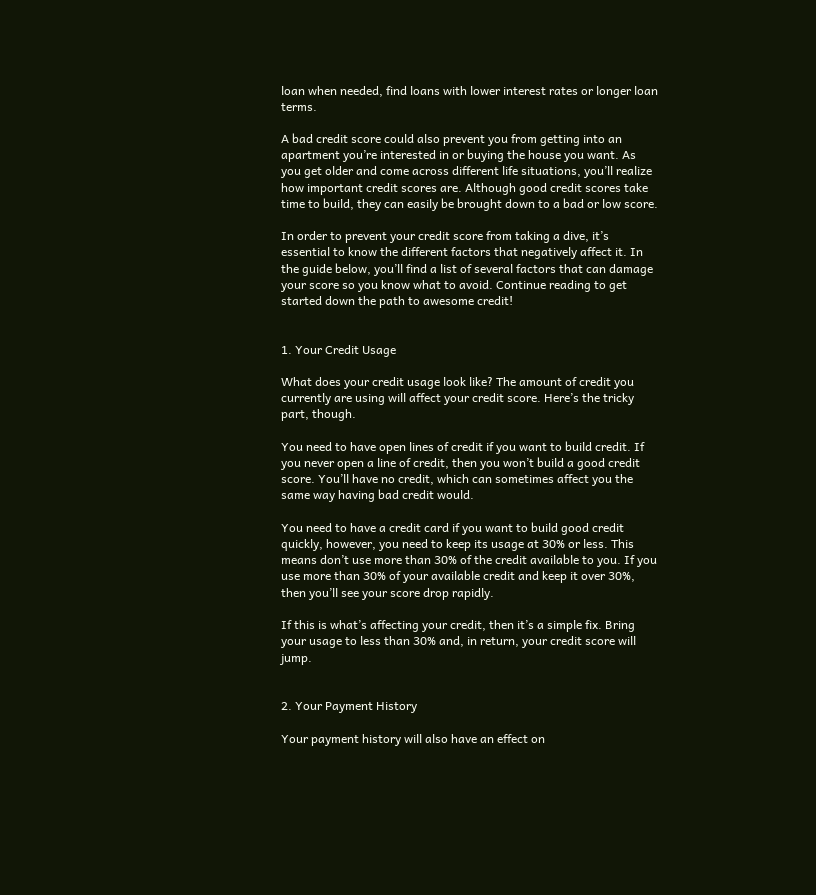loan when needed, find loans with lower interest rates or longer loan terms.

A bad credit score could also prevent you from getting into an apartment you’re interested in or buying the house you want. As you get older and come across different life situations, you’ll realize how important credit scores are. Although good credit scores take time to build, they can easily be brought down to a bad or low score.

In order to prevent your credit score from taking a dive, it’s essential to know the different factors that negatively affect it. In the guide below, you’ll find a list of several factors that can damage your score so you know what to avoid. Continue reading to get started down the path to awesome credit!


1. Your Credit Usage

What does your credit usage look like? The amount of credit you currently are using will affect your credit score. Here’s the tricky part, though.

You need to have open lines of credit if you want to build credit. If you never open a line of credit, then you won’t build a good credit score. You’ll have no credit, which can sometimes affect you the same way having bad credit would.

You need to have a credit card if you want to build good credit quickly, however, you need to keep its usage at 30% or less. This means don’t use more than 30% of the credit available to you. If you use more than 30% of your available credit and keep it over 30%, then you’ll see your score drop rapidly.

If this is what’s affecting your credit, then it’s a simple fix. Bring your usage to less than 30% and, in return, your credit score will jump.


2. Your Payment History

Your payment history will also have an effect on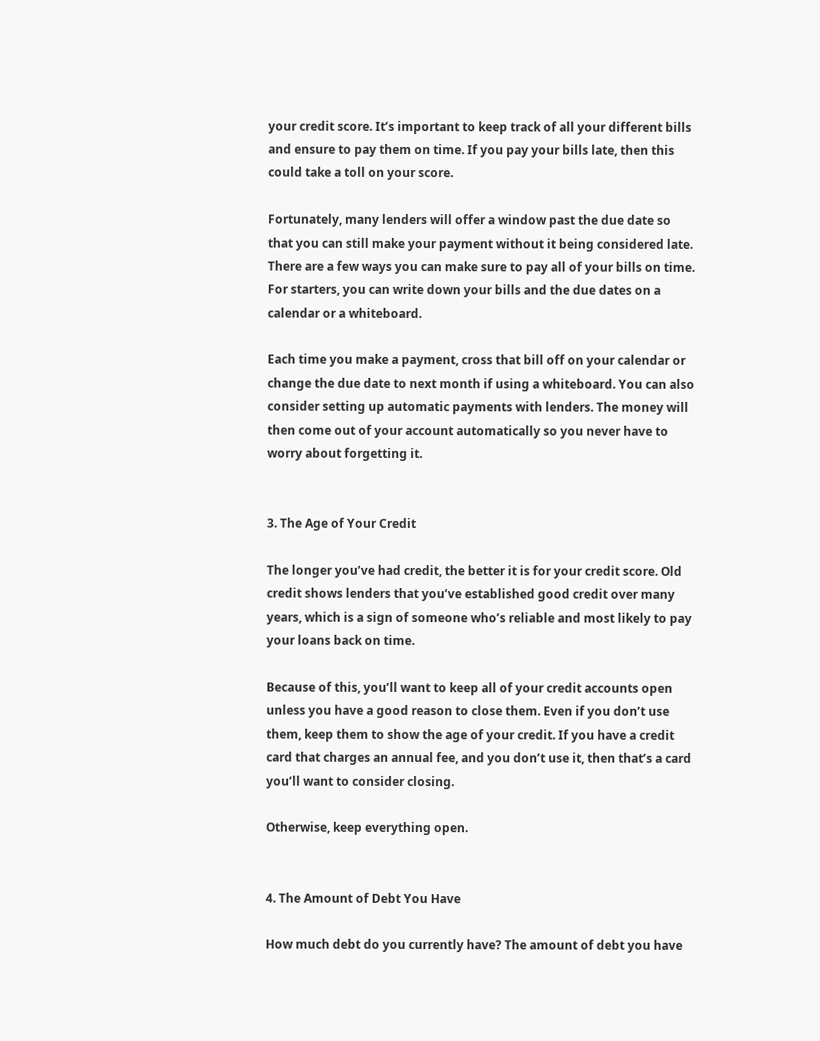your credit score. It’s important to keep track of all your different bills and ensure to pay them on time. If you pay your bills late, then this could take a toll on your score.

Fortunately, many lenders will offer a window past the due date so that you can still make your payment without it being considered late. There are a few ways you can make sure to pay all of your bills on time. For starters, you can write down your bills and the due dates on a calendar or a whiteboard.

Each time you make a payment, cross that bill off on your calendar or change the due date to next month if using a whiteboard. You can also consider setting up automatic payments with lenders. The money will then come out of your account automatically so you never have to worry about forgetting it.


3. The Age of Your Credit

The longer you’ve had credit, the better it is for your credit score. Old credit shows lenders that you’ve established good credit over many years, which is a sign of someone who’s reliable and most likely to pay your loans back on time.

Because of this, you’ll want to keep all of your credit accounts open unless you have a good reason to close them. Even if you don’t use them, keep them to show the age of your credit. If you have a credit card that charges an annual fee, and you don’t use it, then that’s a card you’ll want to consider closing.

Otherwise, keep everything open.


4. The Amount of Debt You Have

How much debt do you currently have? The amount of debt you have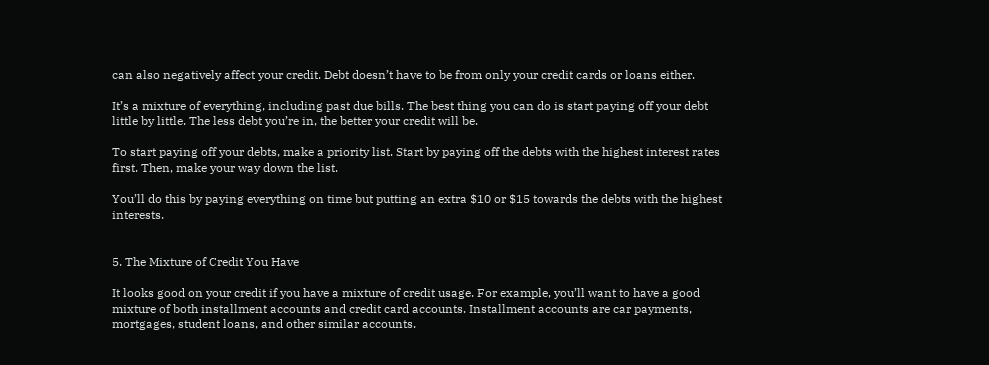can also negatively affect your credit. Debt doesn’t have to be from only your credit cards or loans either.

It’s a mixture of everything, including past due bills. The best thing you can do is start paying off your debt little by little. The less debt you’re in, the better your credit will be.

To start paying off your debts, make a priority list. Start by paying off the debts with the highest interest rates first. Then, make your way down the list.

You’ll do this by paying everything on time but putting an extra $10 or $15 towards the debts with the highest interests.


5. The Mixture of Credit You Have

It looks good on your credit if you have a mixture of credit usage. For example, you’ll want to have a good mixture of both installment accounts and credit card accounts. Installment accounts are car payments, mortgages, student loans, and other similar accounts.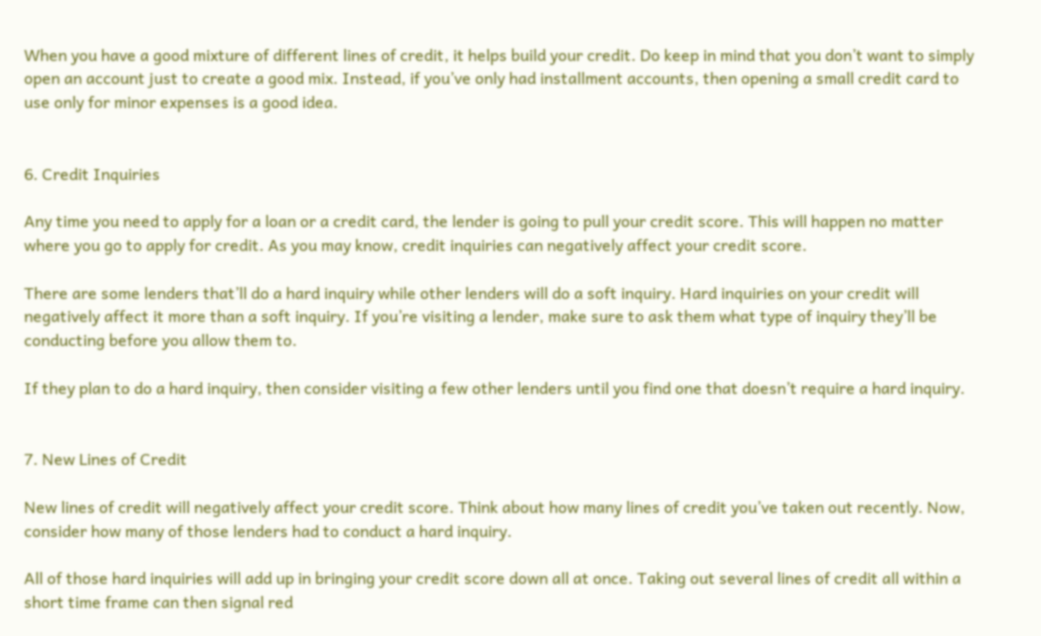When you have a good mixture of different lines of credit, it helps build your credit. Do keep in mind that you don’t want to simply open an account just to create a good mix. Instead, if you’ve only had installment accounts, then opening a small credit card to use only for minor expenses is a good idea.


6. Credit Inquiries

Any time you need to apply for a loan or a credit card, the lender is going to pull your credit score. This will happen no matter where you go to apply for credit. As you may know, credit inquiries can negatively affect your credit score.

There are some lenders that’ll do a hard inquiry while other lenders will do a soft inquiry. Hard inquiries on your credit will negatively affect it more than a soft inquiry. If you’re visiting a lender, make sure to ask them what type of inquiry they’ll be conducting before you allow them to.

If they plan to do a hard inquiry, then consider visiting a few other lenders until you find one that doesn’t require a hard inquiry.


7. New Lines of Credit

New lines of credit will negatively affect your credit score. Think about how many lines of credit you’ve taken out recently. Now, consider how many of those lenders had to conduct a hard inquiry.

All of those hard inquiries will add up in bringing your credit score down all at once. Taking out several lines of credit all within a short time frame can then signal red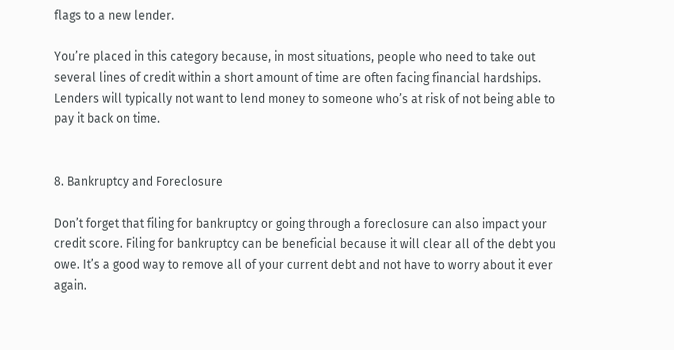flags to a new lender.

You’re placed in this category because, in most situations, people who need to take out several lines of credit within a short amount of time are often facing financial hardships. Lenders will typically not want to lend money to someone who’s at risk of not being able to pay it back on time.


8. Bankruptcy and Foreclosure

Don’t forget that filing for bankruptcy or going through a foreclosure can also impact your credit score. Filing for bankruptcy can be beneficial because it will clear all of the debt you owe. It’s a good way to remove all of your current debt and not have to worry about it ever again.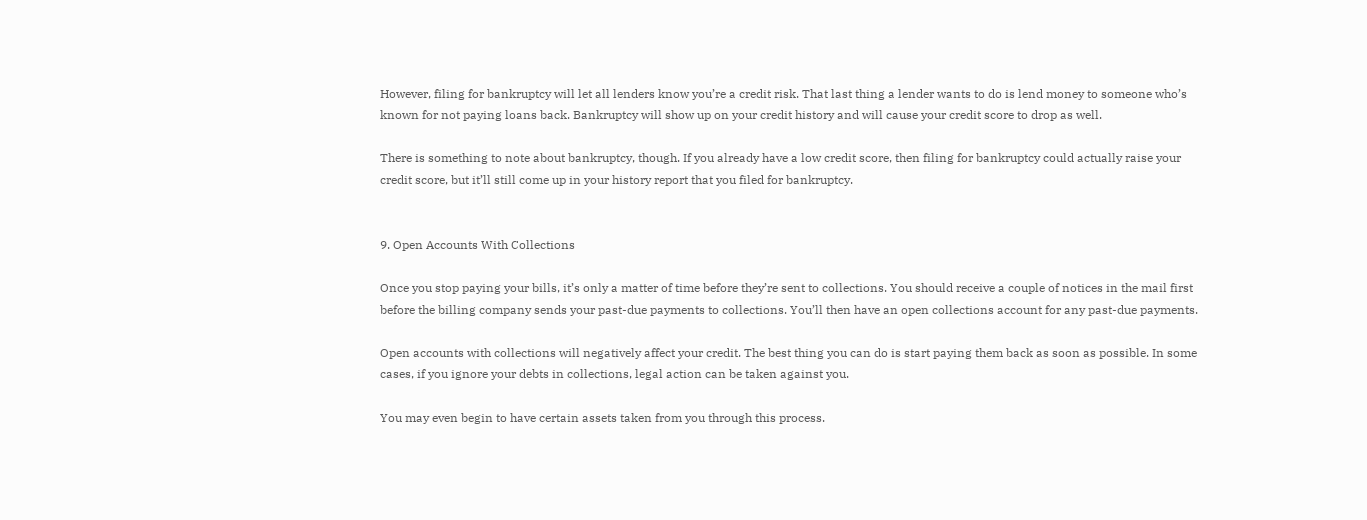However, filing for bankruptcy will let all lenders know you’re a credit risk. That last thing a lender wants to do is lend money to someone who’s known for not paying loans back. Bankruptcy will show up on your credit history and will cause your credit score to drop as well.

There is something to note about bankruptcy, though. If you already have a low credit score, then filing for bankruptcy could actually raise your credit score, but it’ll still come up in your history report that you filed for bankruptcy.


9. Open Accounts With Collections

Once you stop paying your bills, it’s only a matter of time before they’re sent to collections. You should receive a couple of notices in the mail first before the billing company sends your past-due payments to collections. You’ll then have an open collections account for any past-due payments.

Open accounts with collections will negatively affect your credit. The best thing you can do is start paying them back as soon as possible. In some cases, if you ignore your debts in collections, legal action can be taken against you.

You may even begin to have certain assets taken from you through this process.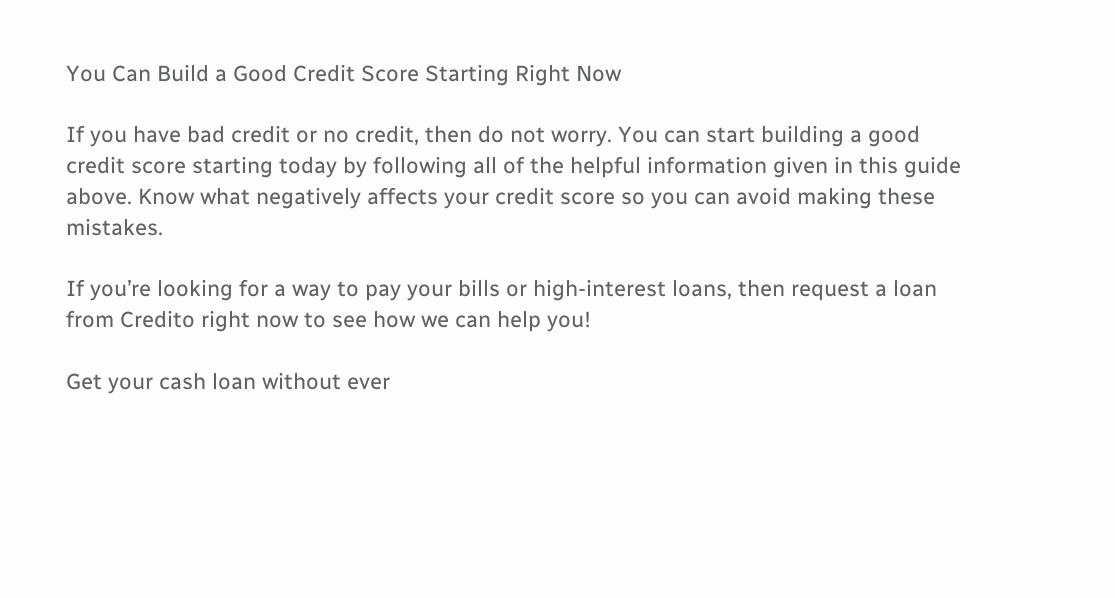You Can Build a Good Credit Score Starting Right Now

If you have bad credit or no credit, then do not worry. You can start building a good credit score starting today by following all of the helpful information given in this guide above. Know what negatively affects your credit score so you can avoid making these mistakes.

If you’re looking for a way to pay your bills or high-interest loans, then request a loan from Credito right now to see how we can help you!

Get your cash loan without ever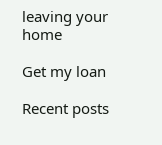leaving your home

Get my loan

Recent posts